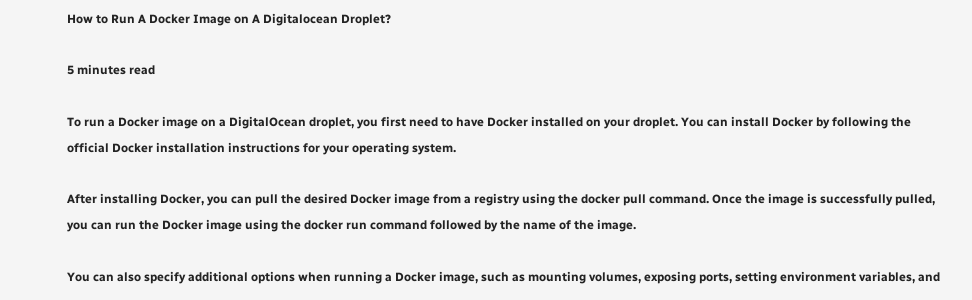How to Run A Docker Image on A Digitalocean Droplet?

5 minutes read

To run a Docker image on a DigitalOcean droplet, you first need to have Docker installed on your droplet. You can install Docker by following the official Docker installation instructions for your operating system.

After installing Docker, you can pull the desired Docker image from a registry using the docker pull command. Once the image is successfully pulled, you can run the Docker image using the docker run command followed by the name of the image.

You can also specify additional options when running a Docker image, such as mounting volumes, exposing ports, setting environment variables, and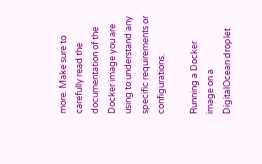more. Make sure to carefully read the documentation of the Docker image you are using to understand any specific requirements or configurations.

Running a Docker image on a DigitalOcean droplet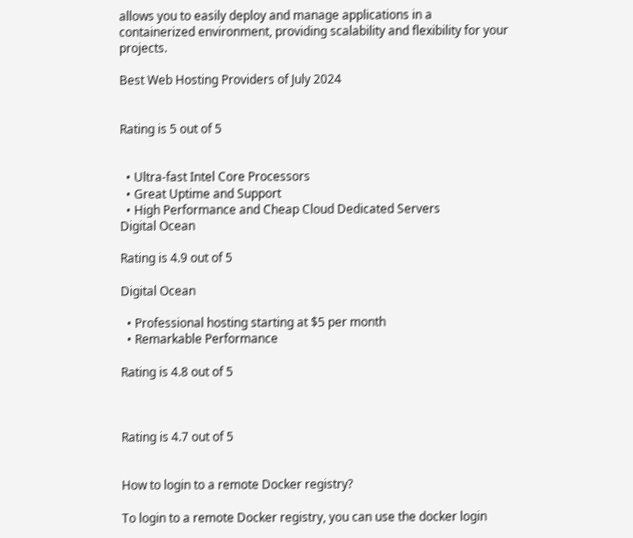allows you to easily deploy and manage applications in a containerized environment, providing scalability and flexibility for your projects.

Best Web Hosting Providers of July 2024


Rating is 5 out of 5


  • Ultra-fast Intel Core Processors
  • Great Uptime and Support
  • High Performance and Cheap Cloud Dedicated Servers
Digital Ocean

Rating is 4.9 out of 5

Digital Ocean

  • Professional hosting starting at $5 per month
  • Remarkable Performance

Rating is 4.8 out of 5



Rating is 4.7 out of 5


How to login to a remote Docker registry?

To login to a remote Docker registry, you can use the docker login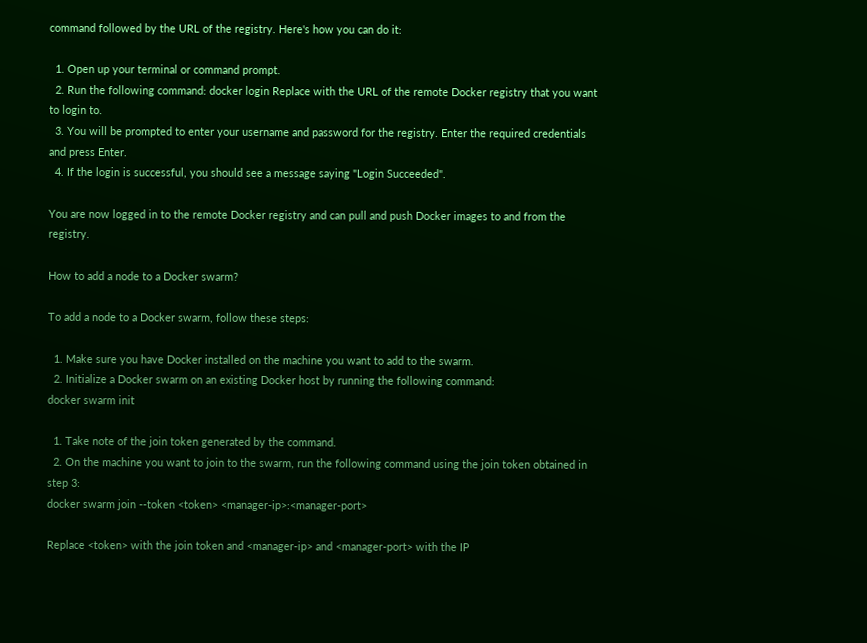command followed by the URL of the registry. Here's how you can do it:

  1. Open up your terminal or command prompt.
  2. Run the following command: docker login Replace with the URL of the remote Docker registry that you want to login to.
  3. You will be prompted to enter your username and password for the registry. Enter the required credentials and press Enter.
  4. If the login is successful, you should see a message saying "Login Succeeded".

You are now logged in to the remote Docker registry and can pull and push Docker images to and from the registry.

How to add a node to a Docker swarm?

To add a node to a Docker swarm, follow these steps:

  1. Make sure you have Docker installed on the machine you want to add to the swarm.
  2. Initialize a Docker swarm on an existing Docker host by running the following command:
docker swarm init

  1. Take note of the join token generated by the command.
  2. On the machine you want to join to the swarm, run the following command using the join token obtained in step 3:
docker swarm join --token <token> <manager-ip>:<manager-port>

Replace <token> with the join token and <manager-ip> and <manager-port> with the IP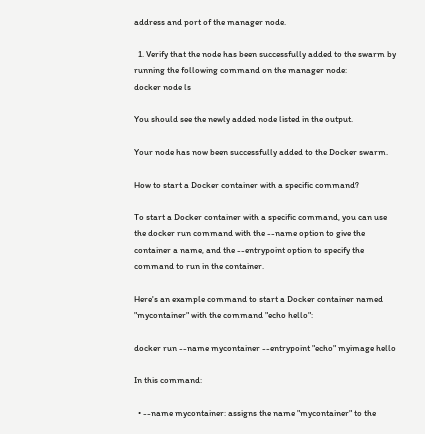address and port of the manager node.

  1. Verify that the node has been successfully added to the swarm by running the following command on the manager node:
docker node ls

You should see the newly added node listed in the output.

Your node has now been successfully added to the Docker swarm.

How to start a Docker container with a specific command?

To start a Docker container with a specific command, you can use the docker run command with the --name option to give the container a name, and the --entrypoint option to specify the command to run in the container.

Here's an example command to start a Docker container named "mycontainer" with the command "echo hello":

docker run --name mycontainer --entrypoint "echo" myimage hello

In this command:

  • --name mycontainer: assigns the name "mycontainer" to the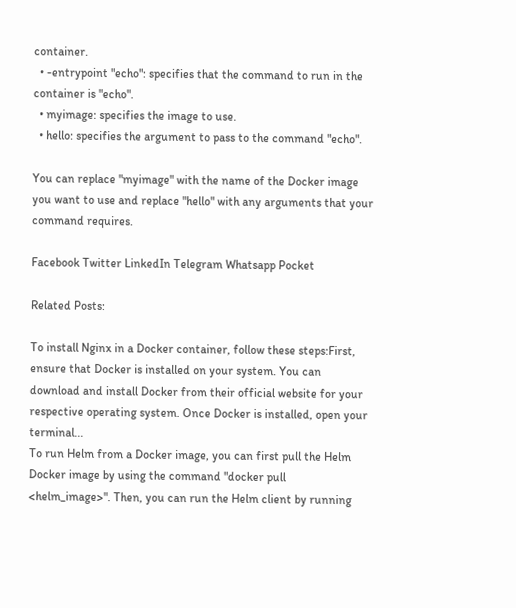container.
  • -entrypoint "echo": specifies that the command to run in the container is "echo".
  • myimage: specifies the image to use.
  • hello: specifies the argument to pass to the command "echo".

You can replace "myimage" with the name of the Docker image you want to use and replace "hello" with any arguments that your command requires.

Facebook Twitter LinkedIn Telegram Whatsapp Pocket

Related Posts:

To install Nginx in a Docker container, follow these steps:First, ensure that Docker is installed on your system. You can download and install Docker from their official website for your respective operating system. Once Docker is installed, open your terminal...
To run Helm from a Docker image, you can first pull the Helm Docker image by using the command "docker pull <helm_image>". Then, you can run the Helm client by running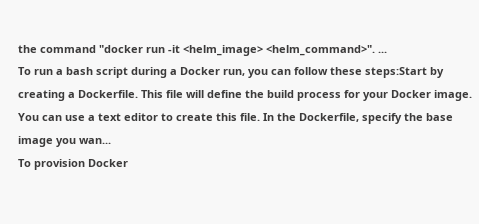the command "docker run -it <helm_image> <helm_command>". ...
To run a bash script during a Docker run, you can follow these steps:Start by creating a Dockerfile. This file will define the build process for your Docker image. You can use a text editor to create this file. In the Dockerfile, specify the base image you wan...
To provision Docker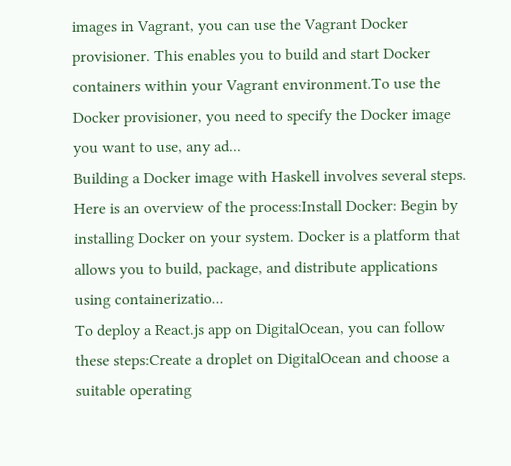images in Vagrant, you can use the Vagrant Docker provisioner. This enables you to build and start Docker containers within your Vagrant environment.To use the Docker provisioner, you need to specify the Docker image you want to use, any ad...
Building a Docker image with Haskell involves several steps. Here is an overview of the process:Install Docker: Begin by installing Docker on your system. Docker is a platform that allows you to build, package, and distribute applications using containerizatio...
To deploy a React.js app on DigitalOcean, you can follow these steps:Create a droplet on DigitalOcean and choose a suitable operating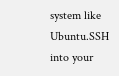system like Ubuntu.SSH into your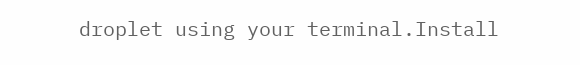droplet using your terminal.Install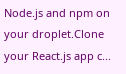Node.js and npm on your droplet.Clone your React.js app c...